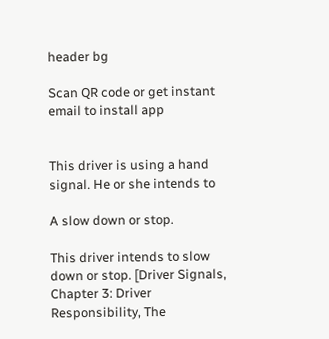header bg

Scan QR code or get instant email to install app


This driver is using a hand signal. He or she intends to

A slow down or stop.

This driver intends to slow down or stop. [Driver Signals, Chapter 3: Driver Responsibility, The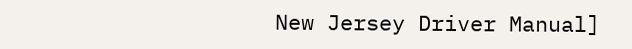New Jersey Driver Manual]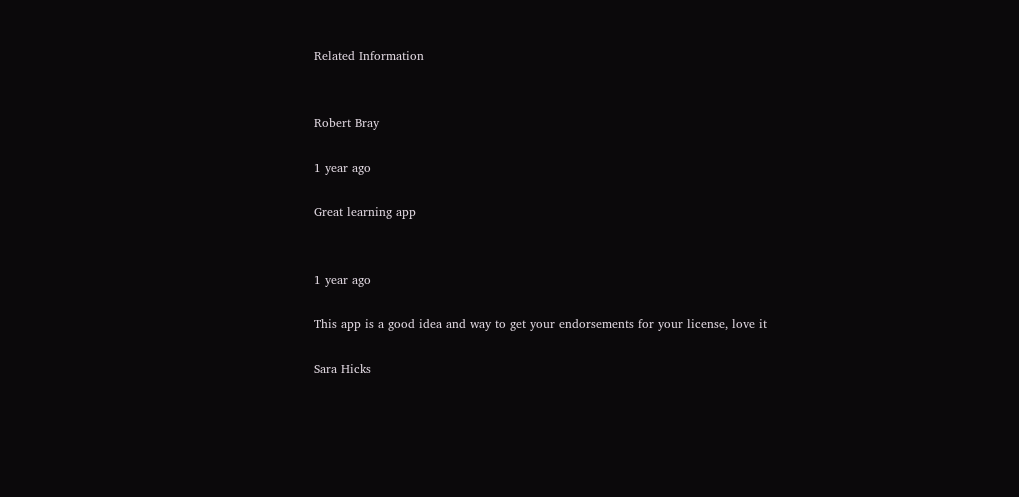Related Information


Robert Bray

1 year ago

Great learning app


1 year ago

This app is a good idea and way to get your endorsements for your license, love it

Sara Hicks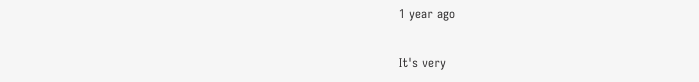1 year ago

It's very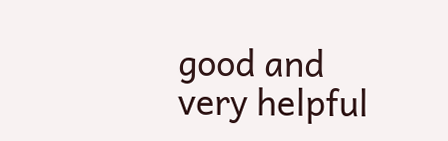good and very helpful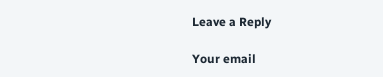Leave a Reply

Your email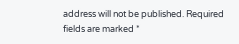address will not be published. Required fields are marked *